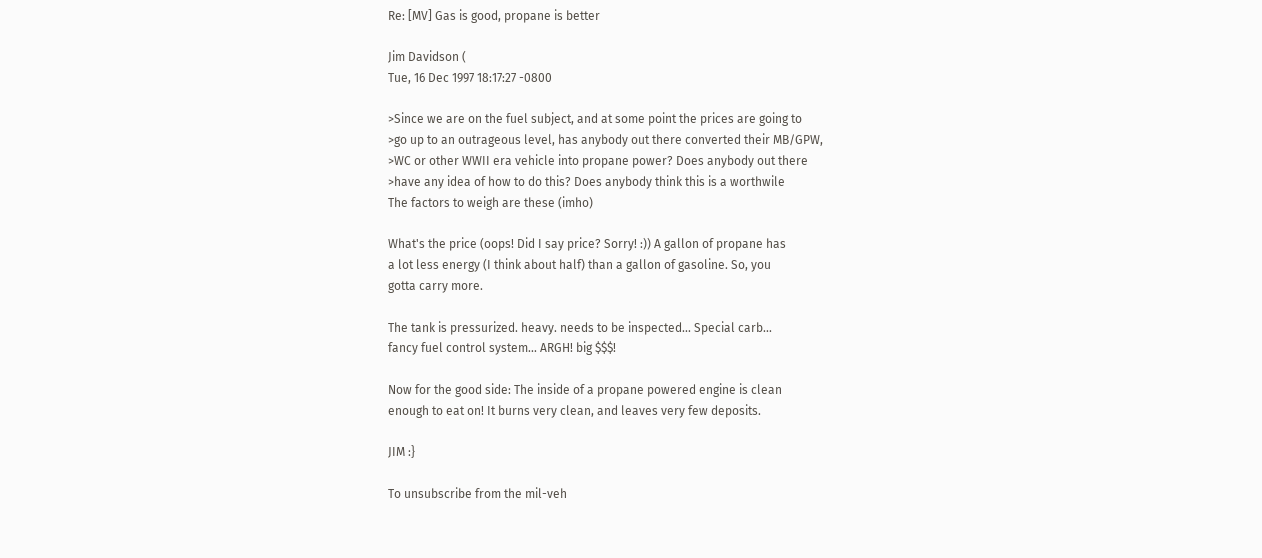Re: [MV] Gas is good, propane is better

Jim Davidson (
Tue, 16 Dec 1997 18:17:27 -0800

>Since we are on the fuel subject, and at some point the prices are going to
>go up to an outrageous level, has anybody out there converted their MB/GPW,
>WC or other WWII era vehicle into propane power? Does anybody out there
>have any idea of how to do this? Does anybody think this is a worthwile
The factors to weigh are these (imho)

What's the price (oops! Did I say price? Sorry! :)) A gallon of propane has
a lot less energy (I think about half) than a gallon of gasoline. So, you
gotta carry more.

The tank is pressurized. heavy. needs to be inspected... Special carb...
fancy fuel control system... ARGH! big $$$!

Now for the good side: The inside of a propane powered engine is clean
enough to eat on! It burns very clean, and leaves very few deposits.

JIM :}

To unsubscribe from the mil-veh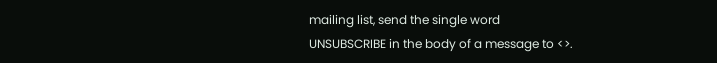mailing list, send the single word
UNSUBSCRIBE in the body of a message to <>.